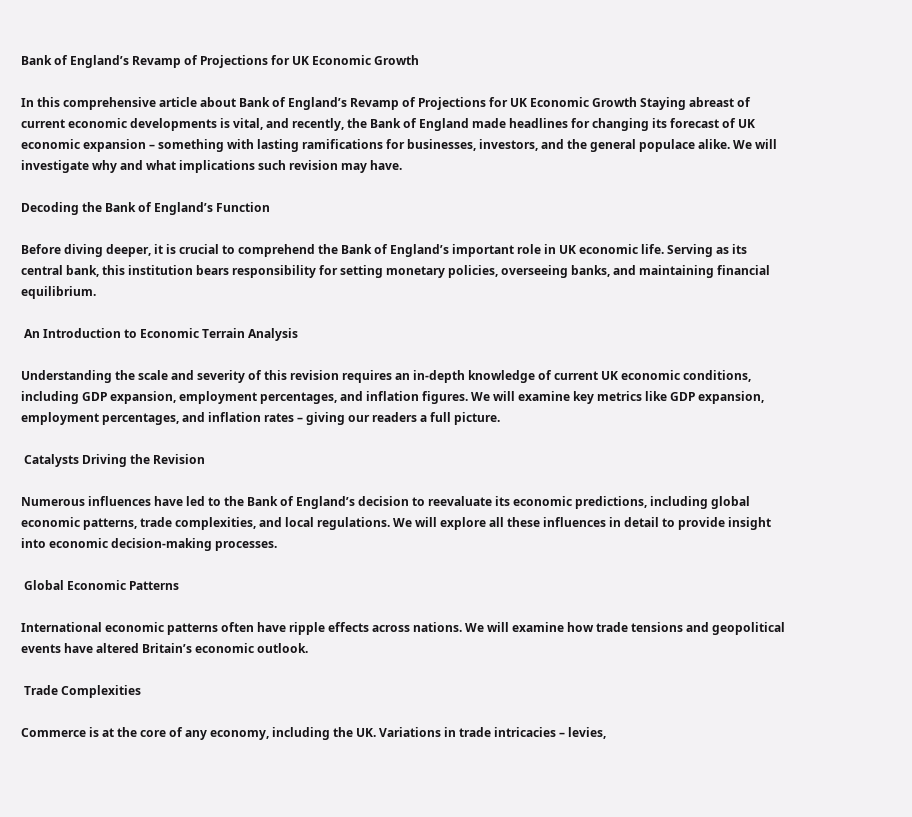Bank of England’s Revamp of Projections for UK Economic Growth

In this comprehensive article about Bank of England’s Revamp of Projections for UK Economic Growth Staying abreast of current economic developments is vital, and recently, the Bank of England made headlines for changing its forecast of UK economic expansion – something with lasting ramifications for businesses, investors, and the general populace alike. We will investigate why and what implications such revision may have.

Decoding the Bank of England’s Function

Before diving deeper, it is crucial to comprehend the Bank of England’s important role in UK economic life. Serving as its central bank, this institution bears responsibility for setting monetary policies, overseeing banks, and maintaining financial equilibrium.

 An Introduction to Economic Terrain Analysis

Understanding the scale and severity of this revision requires an in-depth knowledge of current UK economic conditions, including GDP expansion, employment percentages, and inflation figures. We will examine key metrics like GDP expansion, employment percentages, and inflation rates – giving our readers a full picture.

 Catalysts Driving the Revision

Numerous influences have led to the Bank of England’s decision to reevaluate its economic predictions, including global economic patterns, trade complexities, and local regulations. We will explore all these influences in detail to provide insight into economic decision-making processes.

 Global Economic Patterns

International economic patterns often have ripple effects across nations. We will examine how trade tensions and geopolitical events have altered Britain’s economic outlook.

 Trade Complexities

Commerce is at the core of any economy, including the UK. Variations in trade intricacies – levies,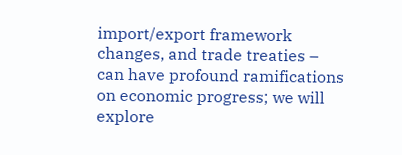import/export framework changes, and trade treaties – can have profound ramifications on economic progress; we will explore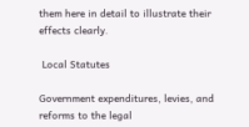them here in detail to illustrate their effects clearly.

 Local Statutes

Government expenditures, levies, and reforms to the legal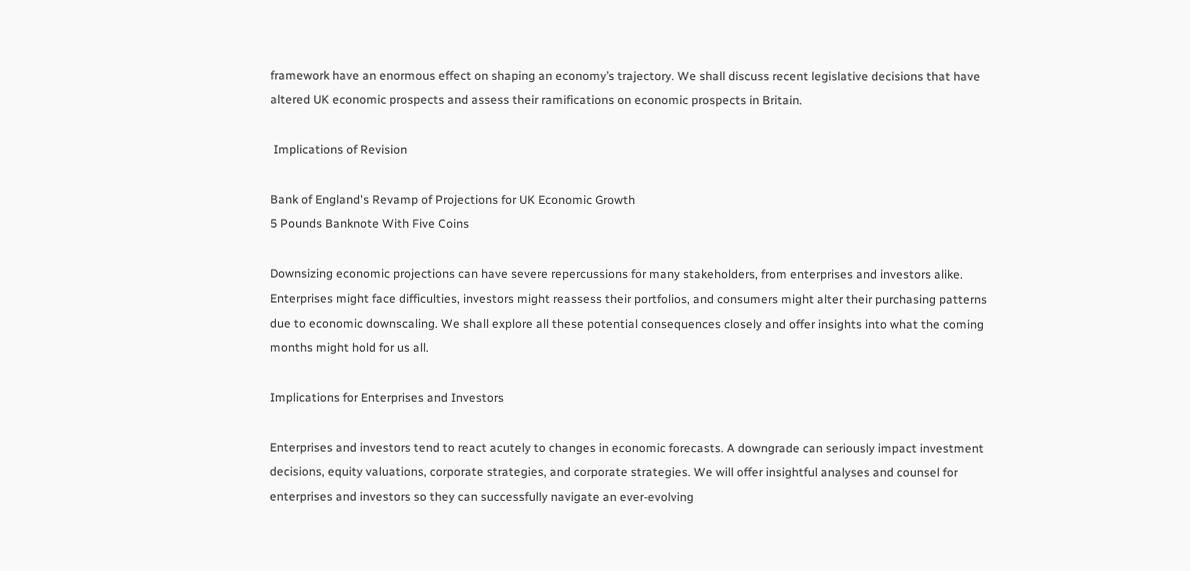framework have an enormous effect on shaping an economy’s trajectory. We shall discuss recent legislative decisions that have altered UK economic prospects and assess their ramifications on economic prospects in Britain.

 Implications of Revision

Bank of England's Revamp of Projections for UK Economic Growth
5 Pounds Banknote With Five Coins

Downsizing economic projections can have severe repercussions for many stakeholders, from enterprises and investors alike. Enterprises might face difficulties, investors might reassess their portfolios, and consumers might alter their purchasing patterns due to economic downscaling. We shall explore all these potential consequences closely and offer insights into what the coming months might hold for us all.

Implications for Enterprises and Investors

Enterprises and investors tend to react acutely to changes in economic forecasts. A downgrade can seriously impact investment decisions, equity valuations, corporate strategies, and corporate strategies. We will offer insightful analyses and counsel for enterprises and investors so they can successfully navigate an ever-evolving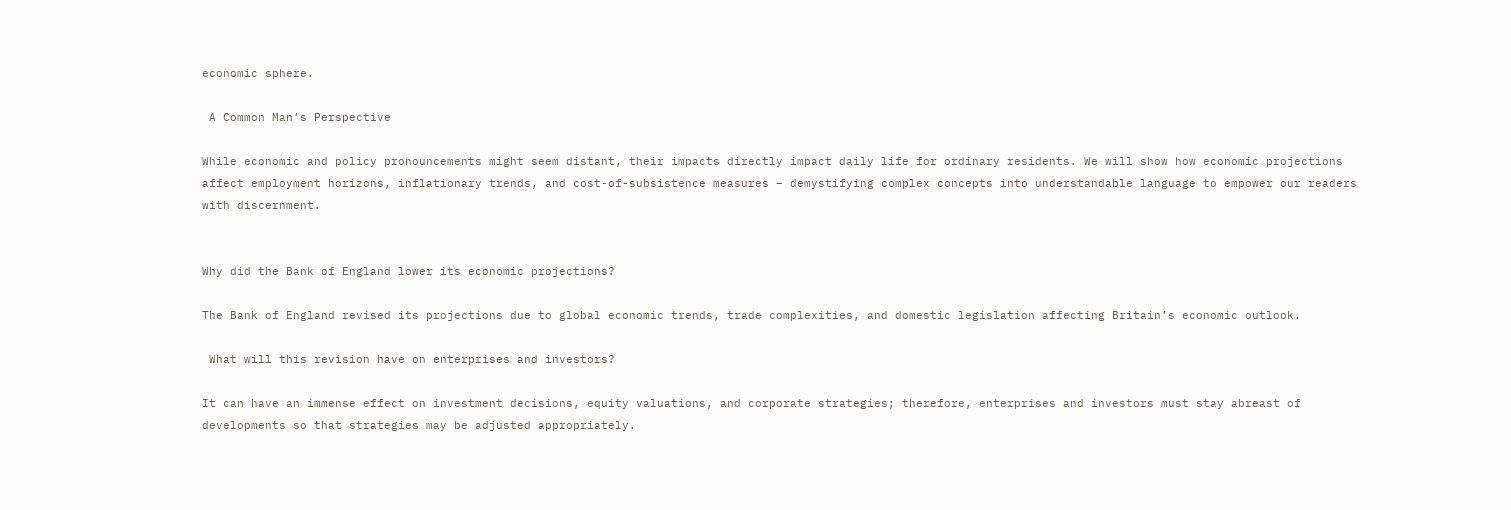economic sphere.

 A Common Man’s Perspective

While economic and policy pronouncements might seem distant, their impacts directly impact daily life for ordinary residents. We will show how economic projections affect employment horizons, inflationary trends, and cost-of-subsistence measures – demystifying complex concepts into understandable language to empower our readers with discernment.


Why did the Bank of England lower its economic projections?

The Bank of England revised its projections due to global economic trends, trade complexities, and domestic legislation affecting Britain’s economic outlook.

 What will this revision have on enterprises and investors?

It can have an immense effect on investment decisions, equity valuations, and corporate strategies; therefore, enterprises and investors must stay abreast of developments so that strategies may be adjusted appropriately.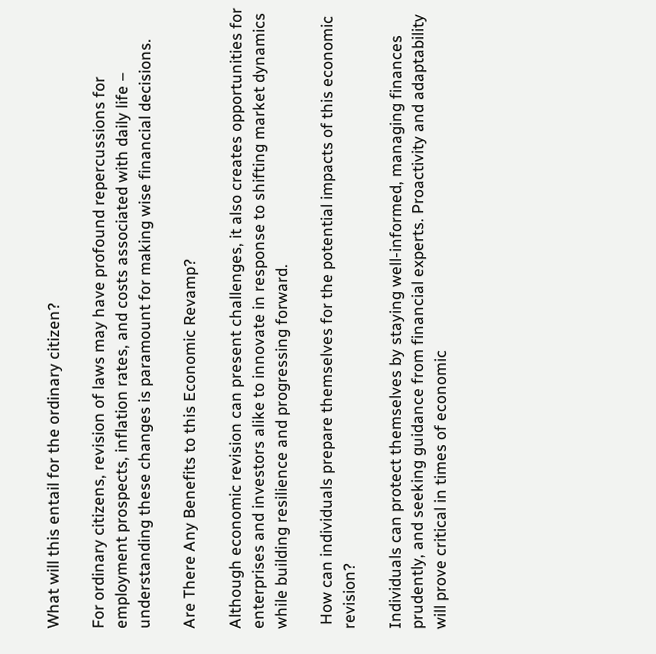What will this entail for the ordinary citizen?

For ordinary citizens, revision of laws may have profound repercussions for employment prospects, inflation rates, and costs associated with daily life – understanding these changes is paramount for making wise financial decisions.

Are There Any Benefits to this Economic Revamp?

Although economic revision can present challenges, it also creates opportunities for enterprises and investors alike to innovate in response to shifting market dynamics while building resilience and progressing forward.

 How can individuals prepare themselves for the potential impacts of this economic revision?

Individuals can protect themselves by staying well-informed, managing finances prudently, and seeking guidance from financial experts. Proactivity and adaptability will prove critical in times of economic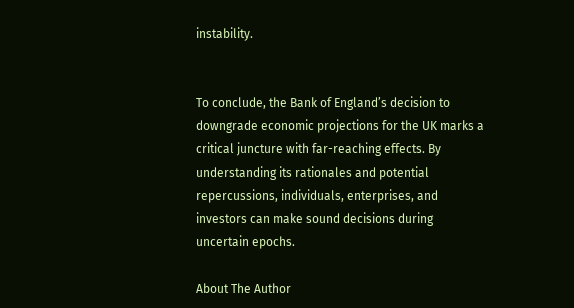instability.


To conclude, the Bank of England’s decision to downgrade economic projections for the UK marks a critical juncture with far-reaching effects. By understanding its rationales and potential repercussions, individuals, enterprises, and investors can make sound decisions during uncertain epochs.

About The Author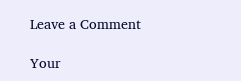Leave a Comment

Your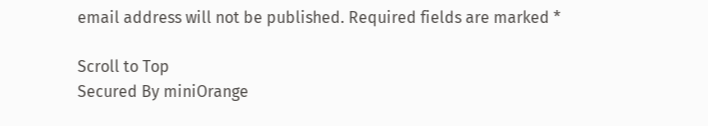email address will not be published. Required fields are marked *

Scroll to Top
Secured By miniOrange